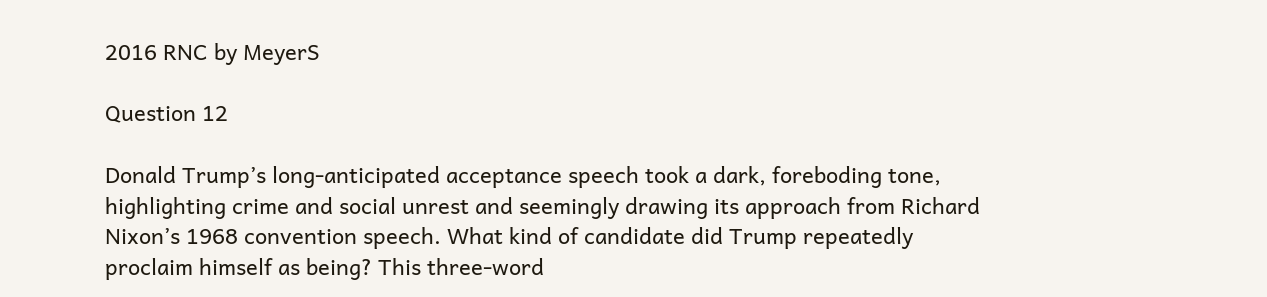2016 RNC by MeyerS

Question 12

Donald Trump’s long-anticipated acceptance speech took a dark, foreboding tone, highlighting crime and social unrest and seemingly drawing its approach from Richard Nixon’s 1968 convention speech. What kind of candidate did Trump repeatedly proclaim himself as being? This three-word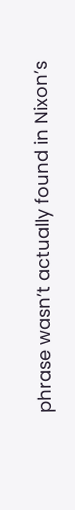phrase wasn’t actually found in Nixon’s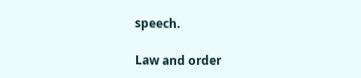speech.

Law and order